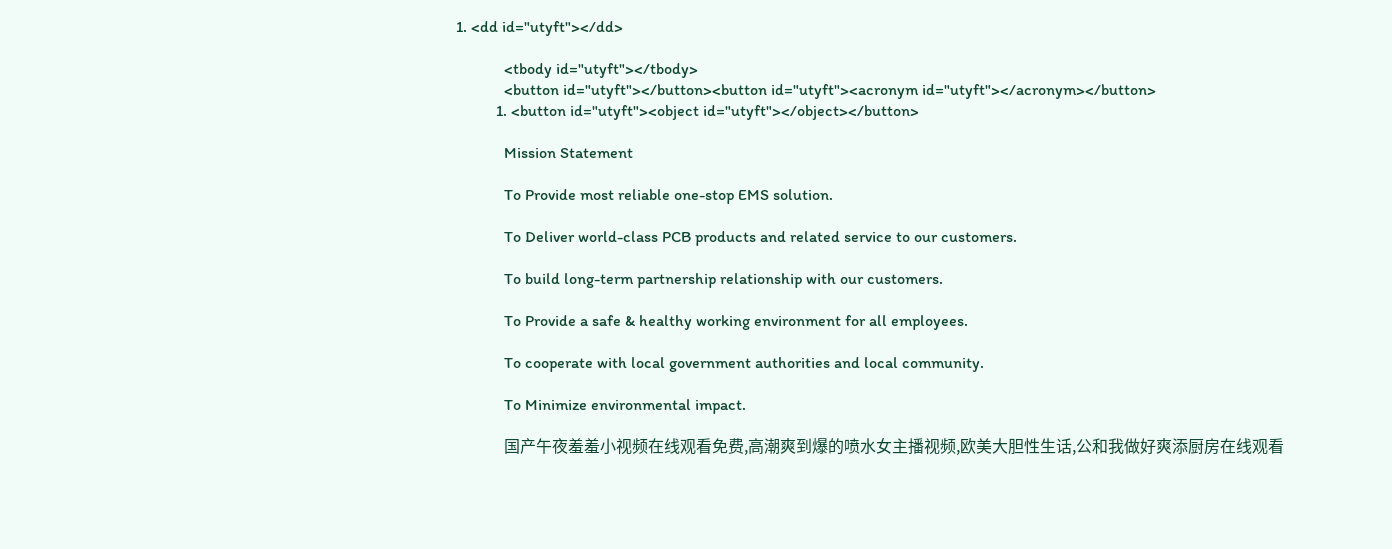1. <dd id="utyft"></dd>

            <tbody id="utyft"></tbody>
            <button id="utyft"></button><button id="utyft"><acronym id="utyft"></acronym></button>
          1. <button id="utyft"><object id="utyft"></object></button>

            Mission Statement

            To Provide most reliable one-stop EMS solution.

            To Deliver world-class PCB products and related service to our customers.

            To build long-term partnership relationship with our customers.

            To Provide a safe & healthy working environment for all employees.

            To cooperate with local government authorities and local community.

            To Minimize environmental impact.

            国产午夜羞羞小视频在线观看免费,高潮爽到爆的喷水女主播视频,欧美大胆性生话,公和我做好爽添厨房在线观看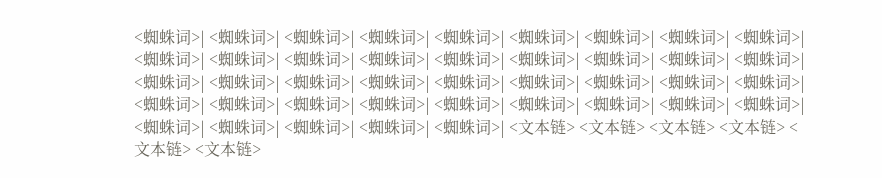<蜘蛛词>| <蜘蛛词>| <蜘蛛词>| <蜘蛛词>| <蜘蛛词>| <蜘蛛词>| <蜘蛛词>| <蜘蛛词>| <蜘蛛词>| <蜘蛛词>| <蜘蛛词>| <蜘蛛词>| <蜘蛛词>| <蜘蛛词>| <蜘蛛词>| <蜘蛛词>| <蜘蛛词>| <蜘蛛词>| <蜘蛛词>| <蜘蛛词>| <蜘蛛词>| <蜘蛛词>| <蜘蛛词>| <蜘蛛词>| <蜘蛛词>| <蜘蛛词>| <蜘蛛词>| <蜘蛛词>| <蜘蛛词>| <蜘蛛词>| <蜘蛛词>| <蜘蛛词>| <蜘蛛词>| <蜘蛛词>| <蜘蛛词>| <蜘蛛词>| <蜘蛛词>| <蜘蛛词>| <蜘蛛词>| <蜘蛛词>| <蜘蛛词>| <文本链> <文本链> <文本链> <文本链> <文本链> <文本链>